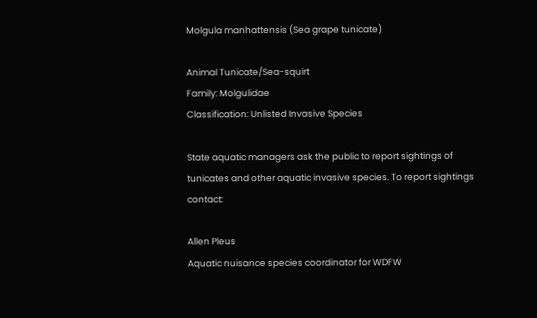Molgula manhattensis (Sea grape tunicate)

Animal Tunicate/Sea-squirt
Family: Molgulidae
Classification: Unlisted Invasive Species

State aquatic managers ask the public to report sightings of tunicates and other aquatic invasive species. To report sightings contact:

Allen Pleus
Aquatic nuisance species coordinator for WDFW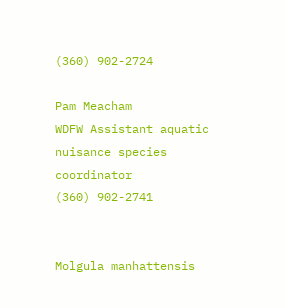(360) 902-2724

Pam Meacham
WDFW Assistant aquatic nuisance species coordinator
(360) 902-2741


Molgula manhattensis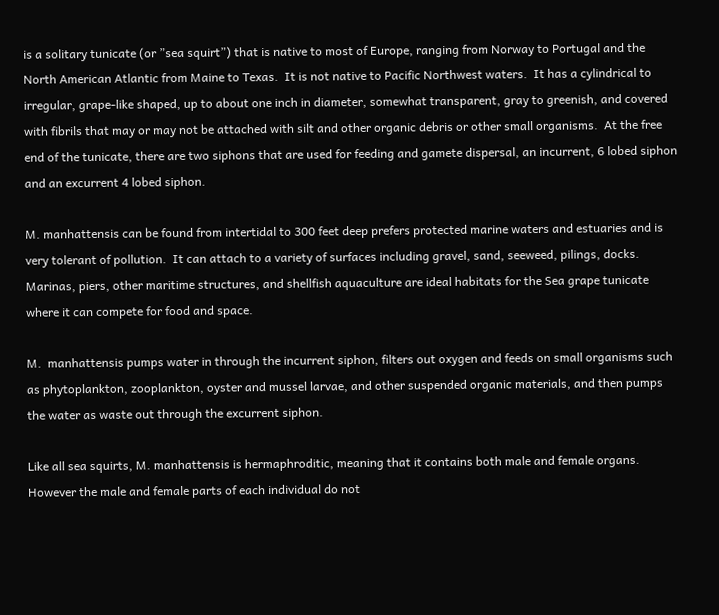is a solitary tunicate (or ”sea squirt”) that is native to most of Europe, ranging from Norway to Portugal and the North American Atlantic from Maine to Texas.  It is not native to Pacific Northwest waters.  It has a cylindrical to irregular, grape-like shaped, up to about one inch in diameter, somewhat transparent, gray to greenish, and covered with fibrils that may or may not be attached with silt and other organic debris or other small organisms.  At the free end of the tunicate, there are two siphons that are used for feeding and gamete dispersal, an incurrent, 6 lobed siphon and an excurrent 4 lobed siphon.

M. manhattensis can be found from intertidal to 300 feet deep prefers protected marine waters and estuaries and is very tolerant of pollution.  It can attach to a variety of surfaces including gravel, sand, seeweed, pilings, docks.  Marinas, piers, other maritime structures, and shellfish aquaculture are ideal habitats for the Sea grape tunicate where it can compete for food and space.

M.  manhattensis pumps water in through the incurrent siphon, filters out oxygen and feeds on small organisms such as phytoplankton, zooplankton, oyster and mussel larvae, and other suspended organic materials, and then pumps the water as waste out through the excurrent siphon.

Like all sea squirts, M. manhattensis is hermaphroditic, meaning that it contains both male and female organs.  However the male and female parts of each individual do not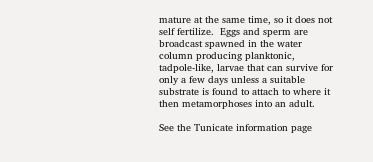mature at the same time, so it does not self fertilize.  Eggs and sperm are broadcast spawned in the water column producing planktonic, tadpole-like, larvae that can survive for only a few days unless a suitable substrate is found to attach to where it then metamorphoses into an adult.

See the Tunicate information page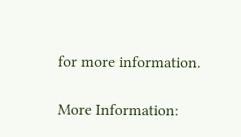for more information.

More Information: